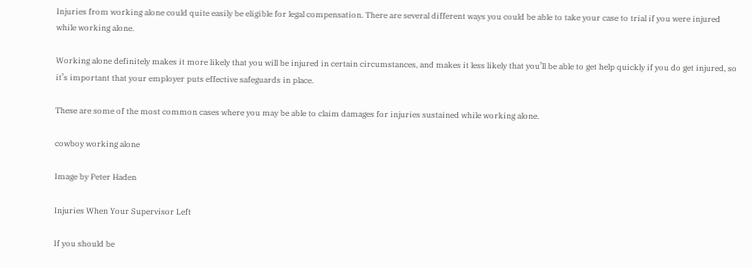Injuries from working alone could quite easily be eligible for legal compensation. There are several different ways you could be able to take your case to trial if you were injured while working alone.

Working alone definitely makes it more likely that you will be injured in certain circumstances, and makes it less likely that you’ll be able to get help quickly if you do get injured, so it’s important that your employer puts effective safeguards in place.

These are some of the most common cases where you may be able to claim damages for injuries sustained while working alone.

cowboy working alone

Image by Peter Haden

Injuries When Your Supervisor Left

If you should be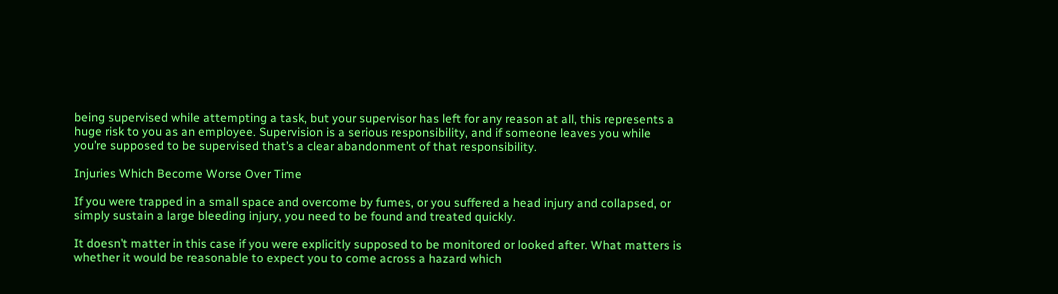being supervised while attempting a task, but your supervisor has left for any reason at all, this represents a huge risk to you as an employee. Supervision is a serious responsibility, and if someone leaves you while you’re supposed to be supervised that’s a clear abandonment of that responsibility.

Injuries Which Become Worse Over Time

If you were trapped in a small space and overcome by fumes, or you suffered a head injury and collapsed, or simply sustain a large bleeding injury, you need to be found and treated quickly.

It doesn’t matter in this case if you were explicitly supposed to be monitored or looked after. What matters is whether it would be reasonable to expect you to come across a hazard which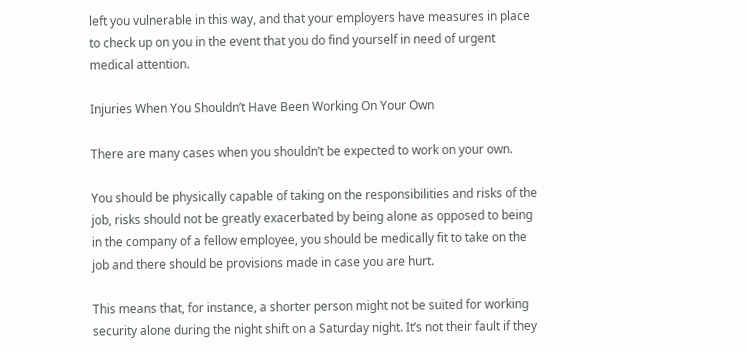left you vulnerable in this way, and that your employers have measures in place to check up on you in the event that you do find yourself in need of urgent medical attention.

Injuries When You Shouldn’t Have Been Working On Your Own

There are many cases when you shouldn’t be expected to work on your own.

You should be physically capable of taking on the responsibilities and risks of the job, risks should not be greatly exacerbated by being alone as opposed to being in the company of a fellow employee, you should be medically fit to take on the job and there should be provisions made in case you are hurt.

This means that, for instance, a shorter person might not be suited for working security alone during the night shift on a Saturday night. It’s not their fault if they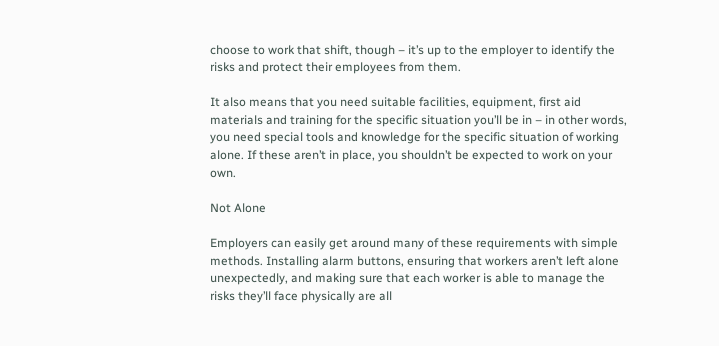choose to work that shift, though – it’s up to the employer to identify the risks and protect their employees from them.

It also means that you need suitable facilities, equipment, first aid materials and training for the specific situation you’ll be in – in other words, you need special tools and knowledge for the specific situation of working alone. If these aren’t in place, you shouldn’t be expected to work on your own.

Not Alone

Employers can easily get around many of these requirements with simple methods. Installing alarm buttons, ensuring that workers aren’t left alone unexpectedly, and making sure that each worker is able to manage the risks they’ll face physically are all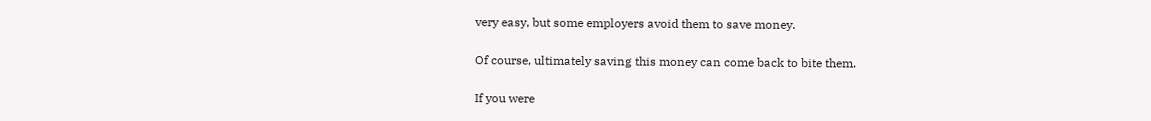very easy, but some employers avoid them to save money.

Of course, ultimately saving this money can come back to bite them.

If you were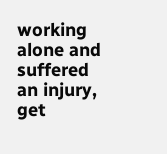working alone and suffered an injury, get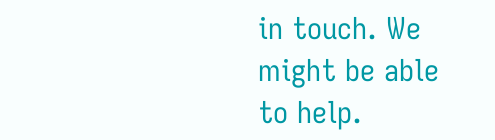in touch. We might be able to help.